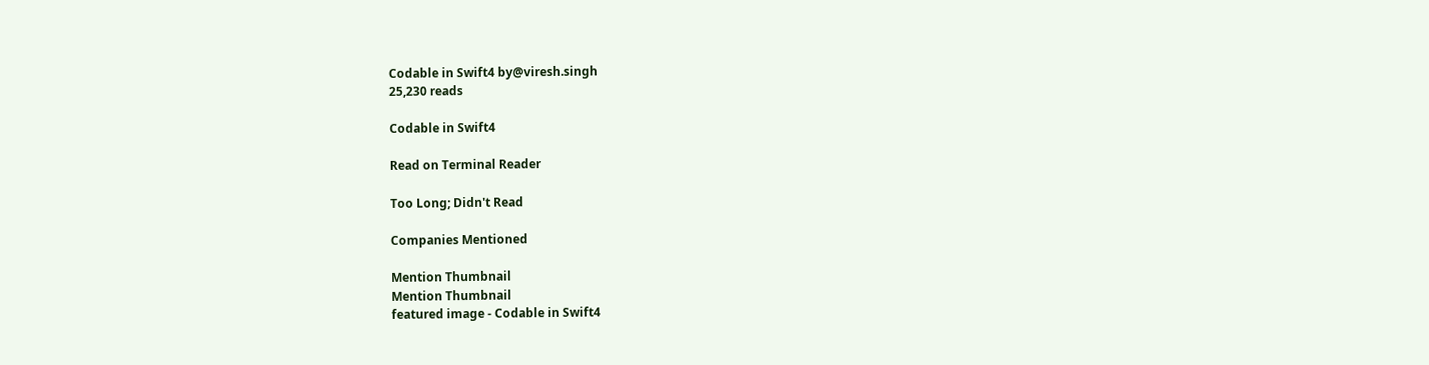Codable in Swift4 by@viresh.singh
25,230 reads

Codable in Swift4

Read on Terminal Reader

Too Long; Didn't Read

Companies Mentioned

Mention Thumbnail
Mention Thumbnail
featured image - Codable in Swift4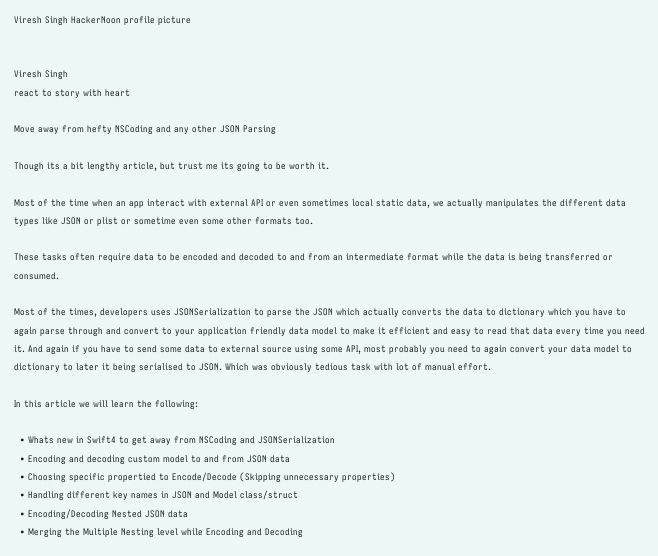Viresh Singh HackerNoon profile picture


Viresh Singh
react to story with heart

Move away from hefty NSCoding and any other JSON Parsing

Though its a bit lengthy article, but trust me its going to be worth it.

Most of the time when an app interact with external API or even sometimes local static data, we actually manipulates the different data types like JSON or plist or sometime even some other formats too.

These tasks often require data to be encoded and decoded to and from an intermediate format while the data is being transferred or consumed.

Most of the times, developers uses JSONSerialization to parse the JSON which actually converts the data to dictionary which you have to again parse through and convert to your application friendly data model to make it efficient and easy to read that data every time you need it. And again if you have to send some data to external source using some API, most probably you need to again convert your data model to dictionary to later it being serialised to JSON. Which was obviously tedious task with lot of manual effort.

In this article we will learn the following:

  • Whats new in Swift4 to get away from NSCoding and JSONSerialization
  • Encoding and decoding custom model to and from JSON data
  • Choosing specific propertied to Encode/Decode (Skipping unnecessary properties)
  • Handling different key names in JSON and Model class/struct
  • Encoding/Decoding Nested JSON data
  • Merging the Multiple Nesting level while Encoding and Decoding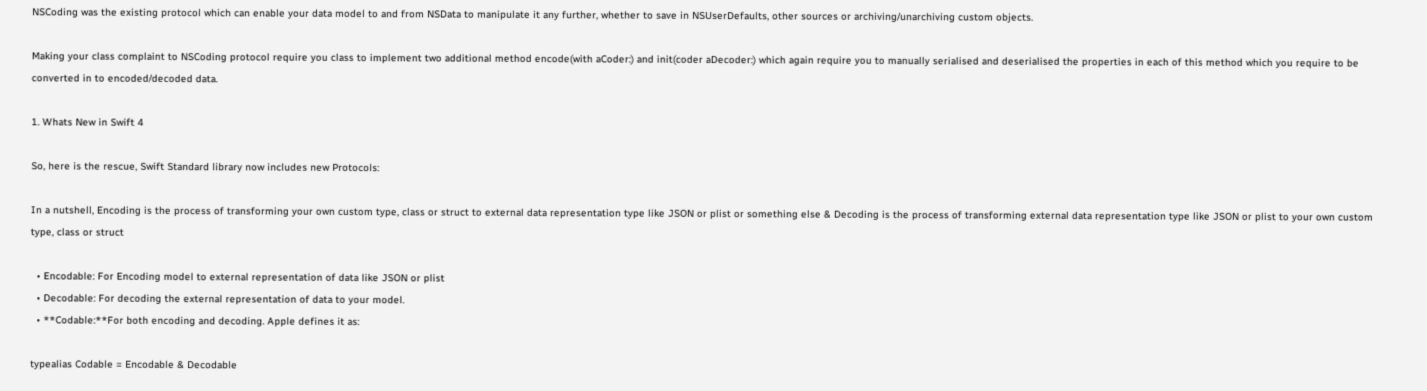NSCoding was the existing protocol which can enable your data model to and from NSData to manipulate it any further, whether to save in NSUserDefaults, other sources or archiving/unarchiving custom objects.

Making your class complaint to NSCoding protocol require you class to implement two additional method encode(with aCoder:) and init(coder aDecoder:) which again require you to manually serialised and deserialised the properties in each of this method which you require to be converted in to encoded/decoded data.

1. Whats New in Swift 4

So, here is the rescue, Swift Standard library now includes new Protocols:

In a nutshell, Encoding is the process of transforming your own custom type, class or struct to external data representation type like JSON or plist or something else & Decoding is the process of transforming external data representation type like JSON or plist to your own custom type, class or struct

  • Encodable: For Encoding model to external representation of data like JSON or plist
  • Decodable: For decoding the external representation of data to your model.
  • **Codable:**For both encoding and decoding. Apple defines it as:

typealias Codable = Encodable & Decodable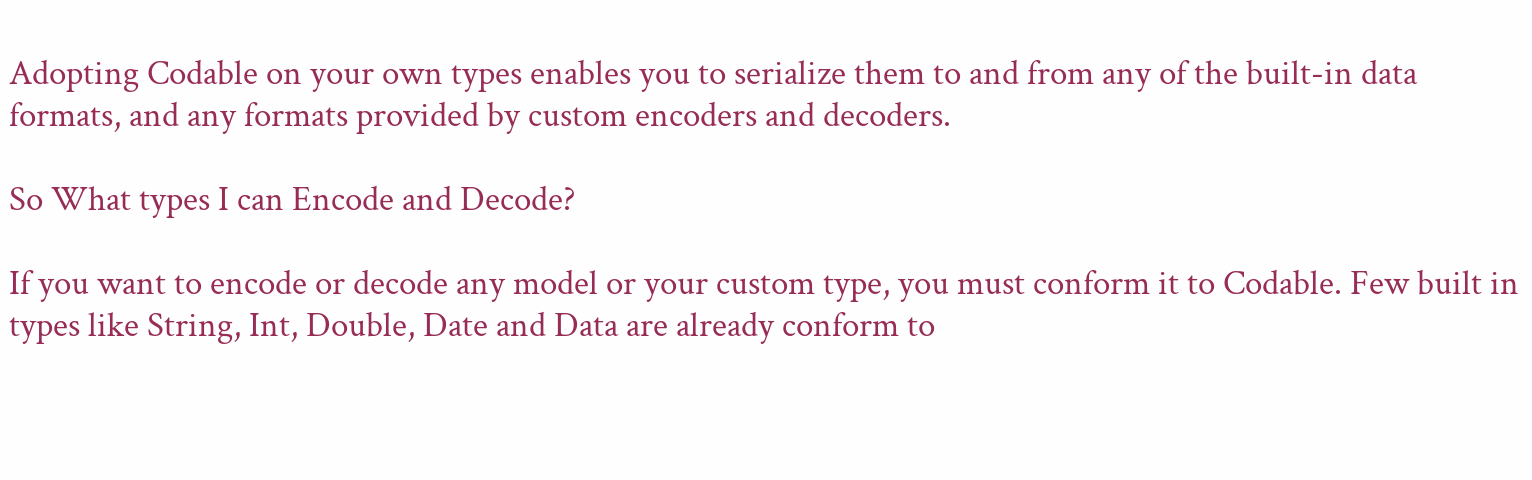Adopting Codable on your own types enables you to serialize them to and from any of the built-in data formats, and any formats provided by custom encoders and decoders.

So What types I can Encode and Decode?

If you want to encode or decode any model or your custom type, you must conform it to Codable. Few built in types like String, Int, Double, Date and Data are already conform to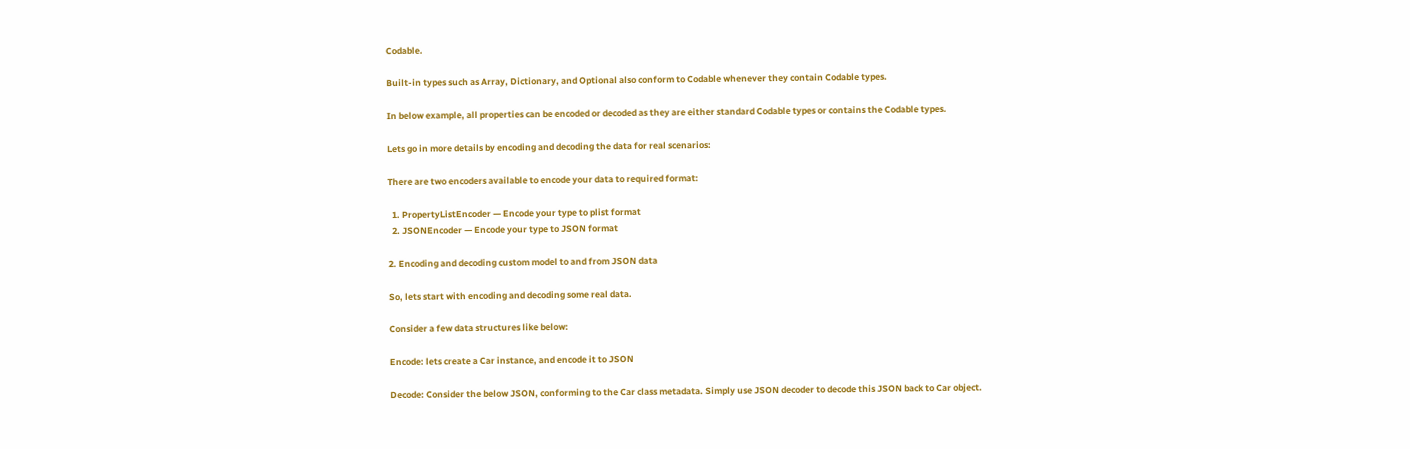Codable.

Built-in types such as Array, Dictionary, and Optional also conform to Codable whenever they contain Codable types.

In below example, all properties can be encoded or decoded as they are either standard Codable types or contains the Codable types.

Lets go in more details by encoding and decoding the data for real scenarios:

There are two encoders available to encode your data to required format:

  1. PropertyListEncoder — Encode your type to plist format
  2. JSONEncoder — Encode your type to JSON format

2. Encoding and decoding custom model to and from JSON data

So, lets start with encoding and decoding some real data.

Consider a few data structures like below:

Encode: lets create a Car instance, and encode it to JSON

Decode: Consider the below JSON, conforming to the Car class metadata. Simply use JSON decoder to decode this JSON back to Car object.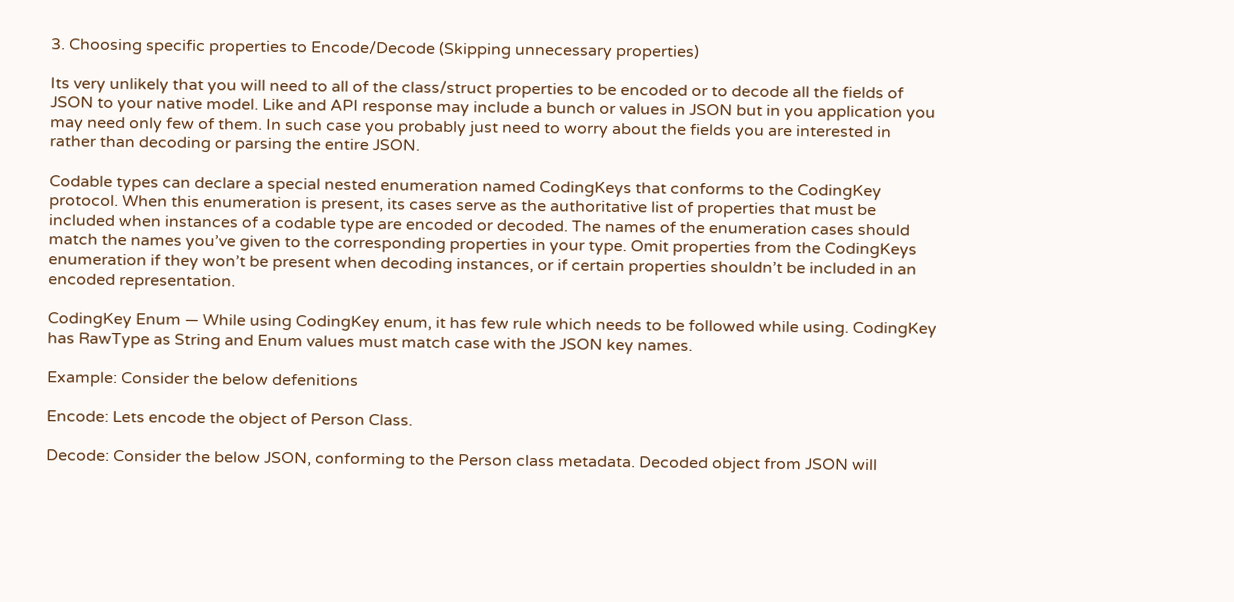3. Choosing specific properties to Encode/Decode (Skipping unnecessary properties)

Its very unlikely that you will need to all of the class/struct properties to be encoded or to decode all the fields of JSON to your native model. Like and API response may include a bunch or values in JSON but in you application you may need only few of them. In such case you probably just need to worry about the fields you are interested in rather than decoding or parsing the entire JSON.

Codable types can declare a special nested enumeration named CodingKeys that conforms to the CodingKey protocol. When this enumeration is present, its cases serve as the authoritative list of properties that must be included when instances of a codable type are encoded or decoded. The names of the enumeration cases should match the names you’ve given to the corresponding properties in your type. Omit properties from the CodingKeys enumeration if they won’t be present when decoding instances, or if certain properties shouldn’t be included in an encoded representation.

CodingKey Enum — While using CodingKey enum, it has few rule which needs to be followed while using. CodingKey has RawType as String and Enum values must match case with the JSON key names.

Example: Consider the below defenitions

Encode: Lets encode the object of Person Class.

Decode: Consider the below JSON, conforming to the Person class metadata. Decoded object from JSON will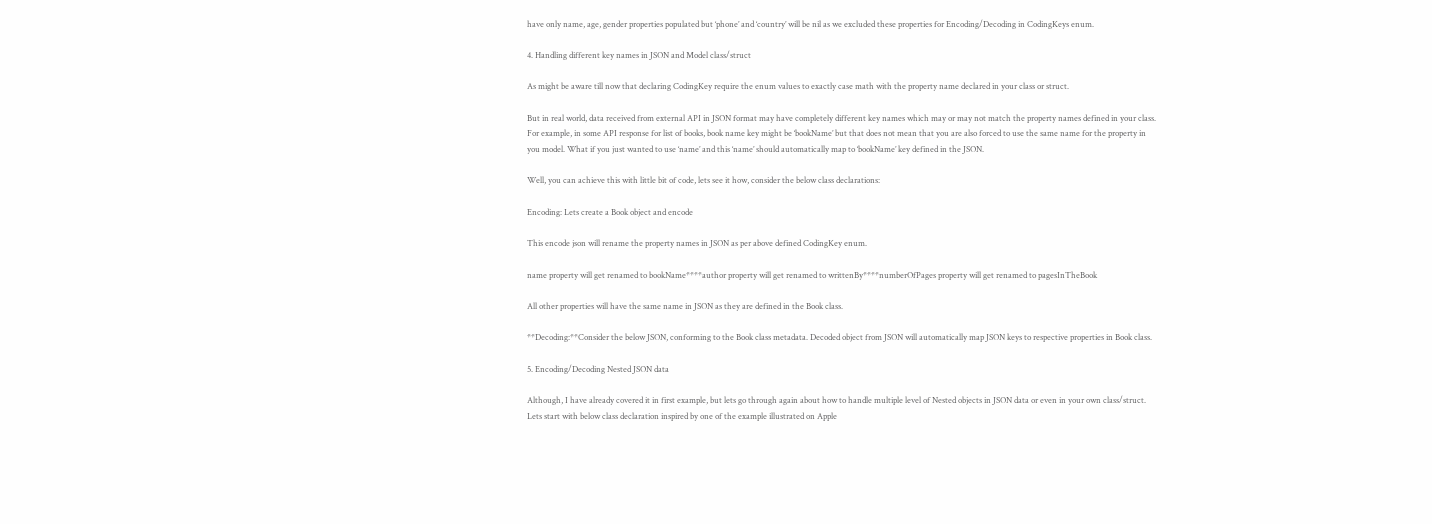have only name, age, gender properties populated but ‘phone’ and ‘country’ will be nil as we excluded these properties for Encoding/Decoding in CodingKeys enum.

4. Handling different key names in JSON and Model class/struct

As might be aware till now that declaring CodingKey require the enum values to exactly case math with the property name declared in your class or struct.

But in real world, data received from external API in JSON format may have completely different key names which may or may not match the property names defined in your class. For example, in some API response for list of books, book name key might be ‘bookName’ but that does not mean that you are also forced to use the same name for the property in you model. What if you just wanted to use ‘name’ and this ‘name’ should automatically map to ‘bookName’ key defined in the JSON.

Well, you can achieve this with little bit of code, lets see it how, consider the below class declarations:

Encoding: Lets create a Book object and encode

This encode json will rename the property names in JSON as per above defined CodingKey enum.

name property will get renamed to bookName****author property will get renamed to writtenBy****numberOfPages property will get renamed to pagesInTheBook

All other properties will have the same name in JSON as they are defined in the Book class.

**Decoding:**Consider the below JSON, conforming to the Book class metadata. Decoded object from JSON will automatically map JSON keys to respective properties in Book class.

5. Encoding/Decoding Nested JSON data

Although, I have already covered it in first example, but lets go through again about how to handle multiple level of Nested objects in JSON data or even in your own class/struct. Lets start with below class declaration inspired by one of the example illustrated on Apple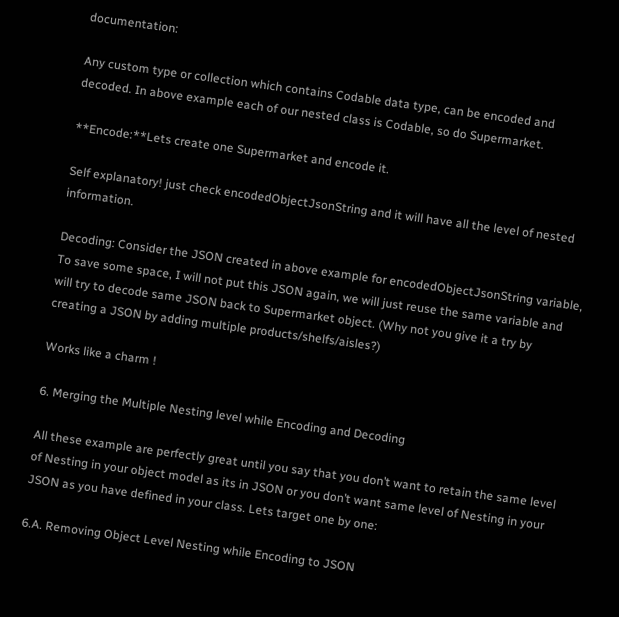documentation:

Any custom type or collection which contains Codable data type, can be encoded and decoded. In above example each of our nested class is Codable, so do Supermarket.

**Encode:**Lets create one Supermarket and encode it.

Self explanatory! just check encodedObjectJsonString and it will have all the level of nested information.

Decoding: Consider the JSON created in above example for encodedObjectJsonString variable, To save some space, I will not put this JSON again, we will just reuse the same variable and will try to decode same JSON back to Supermarket object. (Why not you give it a try by creating a JSON by adding multiple products/shelfs/aisles?)

Works like a charm !

6. Merging the Multiple Nesting level while Encoding and Decoding

All these example are perfectly great until you say that you don’t want to retain the same level of Nesting in your object model as its in JSON or you don’t want same level of Nesting in your JSON as you have defined in your class. Lets target one by one:

6.A. Removing Object Level Nesting while Encoding to JSON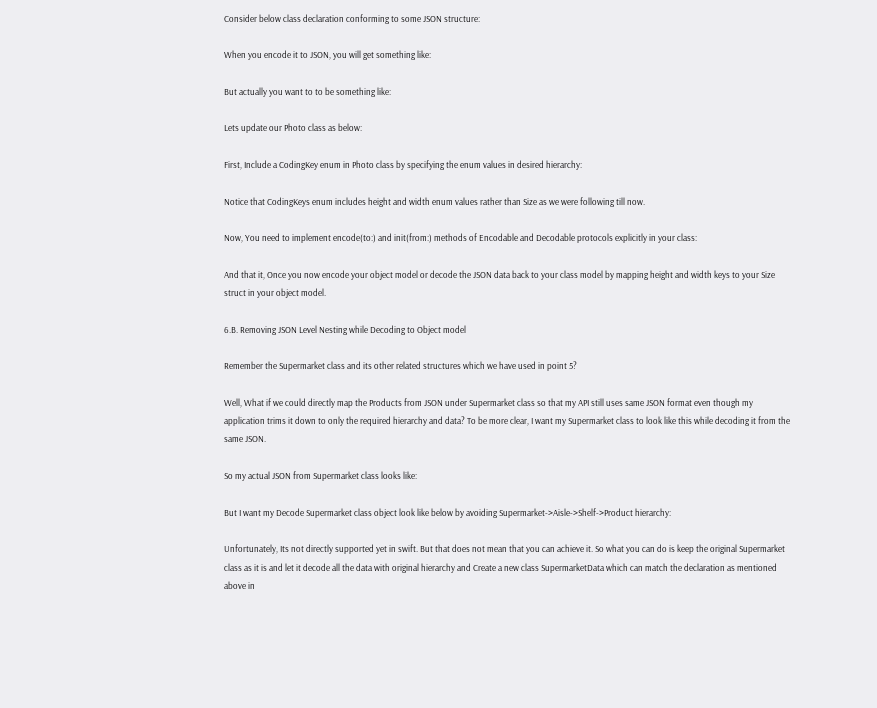Consider below class declaration conforming to some JSON structure:

When you encode it to JSON, you will get something like:

But actually you want to to be something like:

Lets update our Photo class as below:

First, Include a CodingKey enum in Photo class by specifying the enum values in desired hierarchy:

Notice that CodingKeys enum includes height and width enum values rather than Size as we were following till now.

Now, You need to implement encode(to:) and init(from:) methods of Encodable and Decodable protocols explicitly in your class:

And that it, Once you now encode your object model or decode the JSON data back to your class model by mapping height and width keys to your Size struct in your object model.

6.B. Removing JSON Level Nesting while Decoding to Object model

Remember the Supermarket class and its other related structures which we have used in point 5?

Well, What if we could directly map the Products from JSON under Supermarket class so that my API still uses same JSON format even though my application trims it down to only the required hierarchy and data? To be more clear, I want my Supermarket class to look like this while decoding it from the same JSON.

So my actual JSON from Supermarket class looks like:

But I want my Decode Supermarket class object look like below by avoiding Supermarket->Aisle->Shelf->Product hierarchy:

Unfortunately, Its not directly supported yet in swift. But that does not mean that you can achieve it. So what you can do is keep the original Supermarket class as it is and let it decode all the data with original hierarchy and Create a new class SupermarketData which can match the declaration as mentioned above in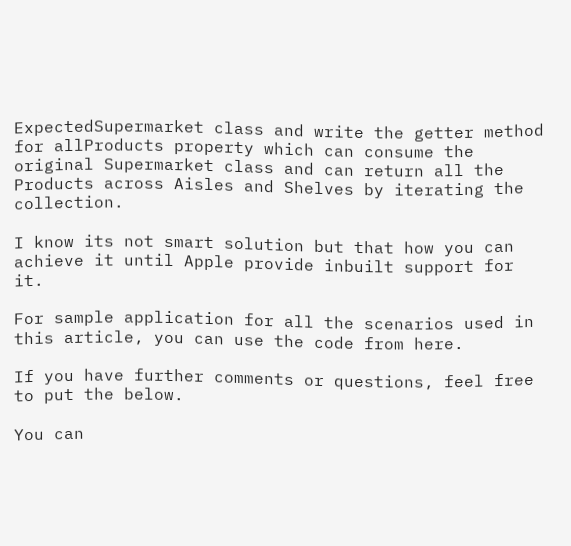ExpectedSupermarket class and write the getter method for allProducts property which can consume the original Supermarket class and can return all the Products across Aisles and Shelves by iterating the collection.

I know its not smart solution but that how you can achieve it until Apple provide inbuilt support for it.

For sample application for all the scenarios used in this article, you can use the code from here.

If you have further comments or questions, feel free to put the below.

You can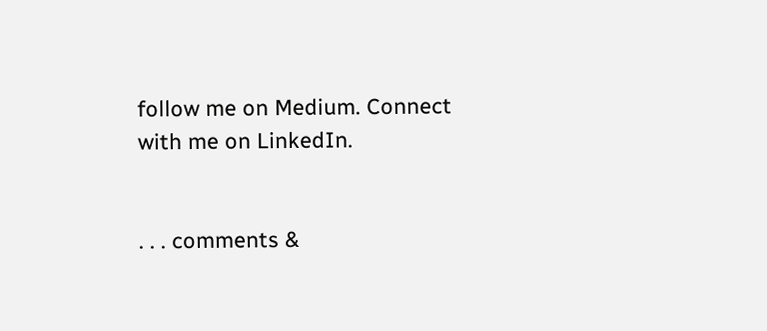follow me on Medium. Connect with me on LinkedIn.


. . . comments &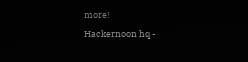more!
Hackernoon hq -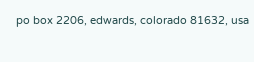po box 2206, edwards, colorado 81632, usa